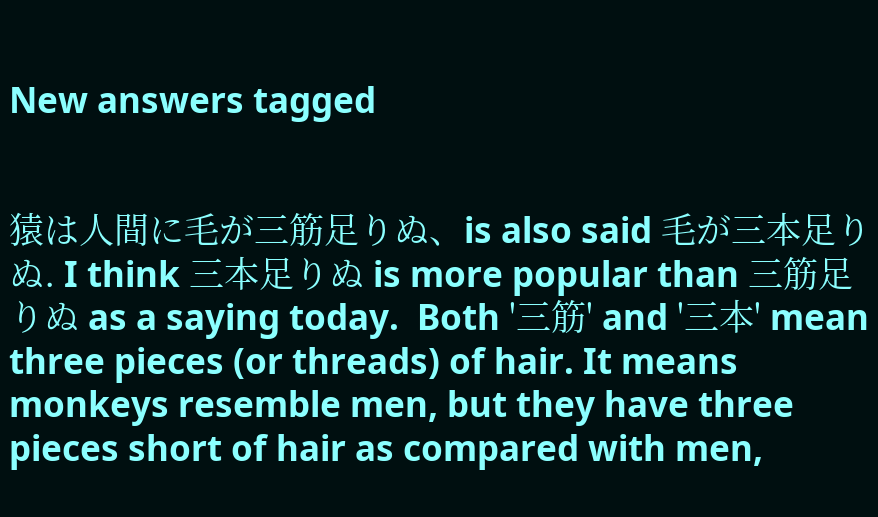New answers tagged


猿は人間に毛が三筋足りぬ、is also said 毛が三本足りぬ. I think 三本足りぬ is more popular than 三筋足りぬ as a saying today.  Both '三筋' and '三本' mean three pieces (or threads) of hair. It means monkeys resemble men, but they have three pieces short of hair as compared with men,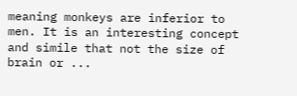meaning monkeys are inferior to men. It is an interesting concept and simile that not the size of brain or ...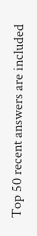Top 50 recent answers are included